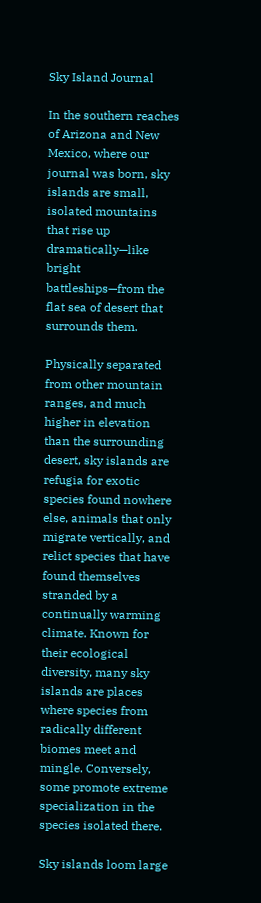Sky Island Journal

In the southern reaches of Arizona and New Mexico, where our journal was born, sky islands are small, isolated mountains that rise up dramatically—like bright battleships—from the flat sea of desert that surrounds them.

Physically separated from other mountain ranges, and much higher in elevation than the surrounding desert, sky islands are refugia for exotic species found nowhere else, animals that only migrate vertically, and relict species that have found themselves stranded by a continually warming climate. Known for their ecological diversity, many sky islands are places where species from radically different biomes meet and mingle. Conversely, some promote extreme specialization in the species isolated there.

Sky islands loom large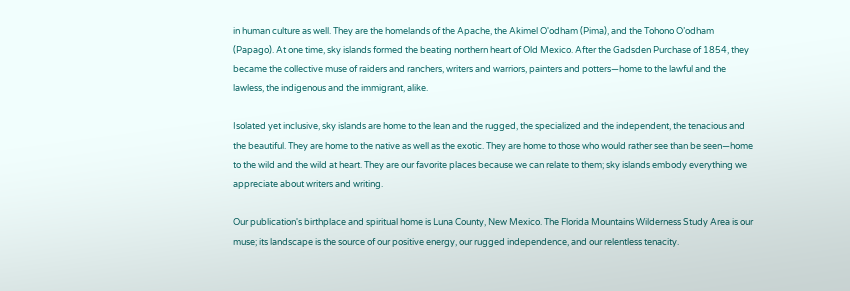in human culture as well. They are the homelands of the Apache, the Akimel O'odham (Pima), and the Tohono O’odham (Papago). At one time, sky islands formed the beating northern heart of Old Mexico. After the Gadsden Purchase of 1854, they became the collective muse of raiders and ranchers, writers and warriors, painters and potters—home to the lawful and the lawless, the indigenous and the immigrant, alike.

Isolated yet inclusive, sky islands are home to the lean and the rugged, the specialized and the independent, the tenacious and the beautiful. They are home to the native as well as the exotic. They are home to those who would rather see than be seen—home to the wild and the wild at heart. They are our favorite places because we can relate to them; sky islands embody everything we appreciate about writers and writing.

Our publication's birthplace and spiritual home is Luna County, New Mexico. The Florida Mountains Wilderness Study Area is our muse; its landscape is the source of our positive energy, our rugged independence, and our relentless tenacity.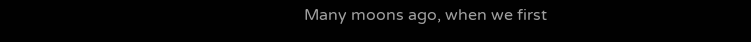Many moons ago, when we first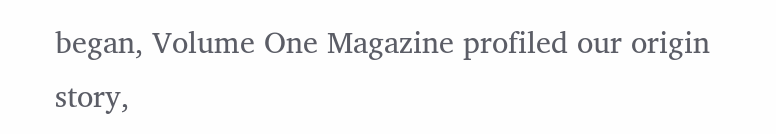began, Volume One Magazine profiled our origin story,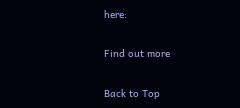here:

Find out more

Back to Top